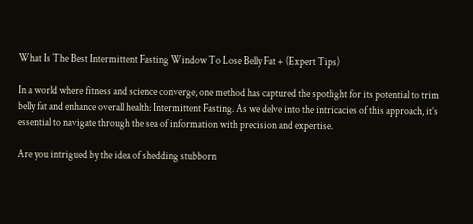What Is The Best Intermittent Fasting Window To Lose Belly Fat + (Expert Tips)

In a world where fitness and science converge, one method has captured the spotlight for its potential to trim belly fat and enhance overall health: Intermittent Fasting. As we delve into the intricacies of this approach, it’s essential to navigate through the sea of information with precision and expertise.

Are you intrigued by the idea of shedding stubborn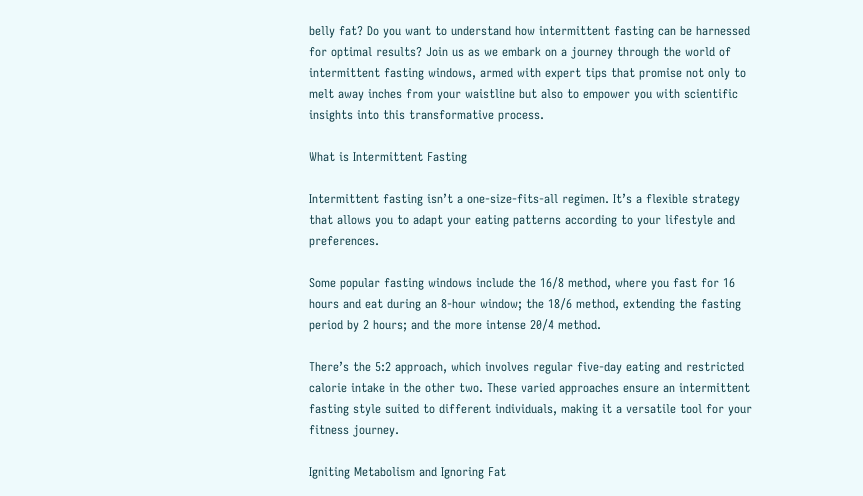belly fat? Do you want to understand how intermittent fasting can be harnessed for optimal results? Join us as we embark on a journey through the world of intermittent fasting windows, armed with expert tips that promise not only to melt away inches from your waistline but also to empower you with scientific insights into this transformative process.

What is Intermittent Fasting

Intermittent fasting isn’t a one-size-fits-all regimen. It’s a flexible strategy that allows you to adapt your eating patterns according to your lifestyle and preferences.

Some popular fasting windows include the 16/8 method, where you fast for 16 hours and eat during an 8-hour window; the 18/6 method, extending the fasting period by 2 hours; and the more intense 20/4 method.

There’s the 5:2 approach, which involves regular five-day eating and restricted calorie intake in the other two. These varied approaches ensure an intermittent fasting style suited to different individuals, making it a versatile tool for your fitness journey.

Igniting Metabolism and Ignoring Fat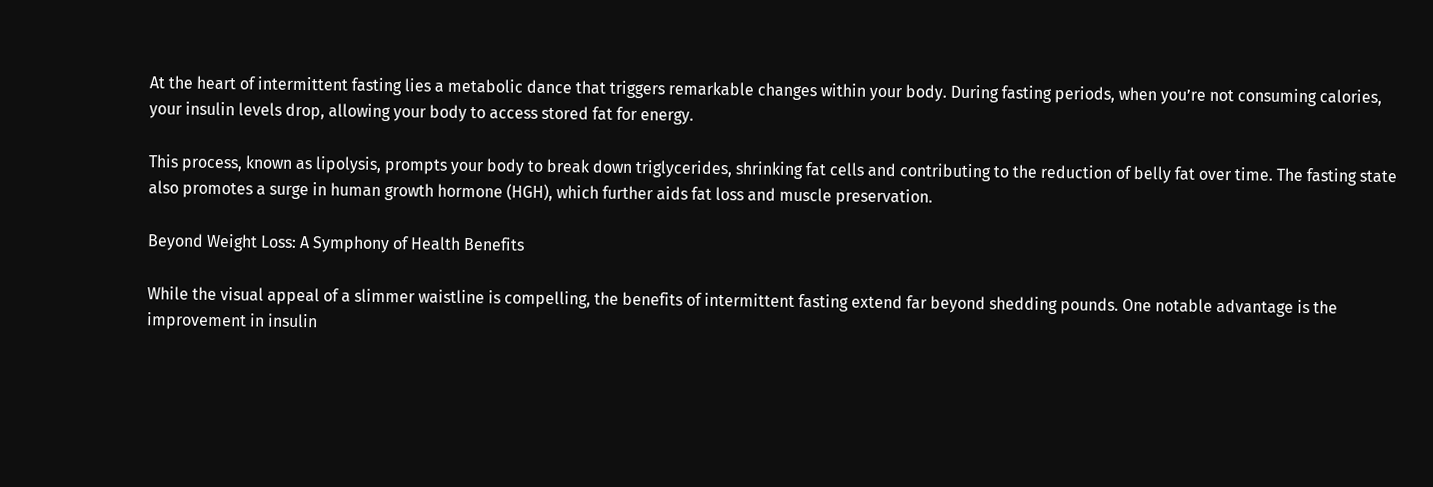At the heart of intermittent fasting lies a metabolic dance that triggers remarkable changes within your body. During fasting periods, when you’re not consuming calories, your insulin levels drop, allowing your body to access stored fat for energy.

This process, known as lipolysis, prompts your body to break down triglycerides, shrinking fat cells and contributing to the reduction of belly fat over time. The fasting state also promotes a surge in human growth hormone (HGH), which further aids fat loss and muscle preservation.

Beyond Weight Loss: A Symphony of Health Benefits

While the visual appeal of a slimmer waistline is compelling, the benefits of intermittent fasting extend far beyond shedding pounds. One notable advantage is the improvement in insulin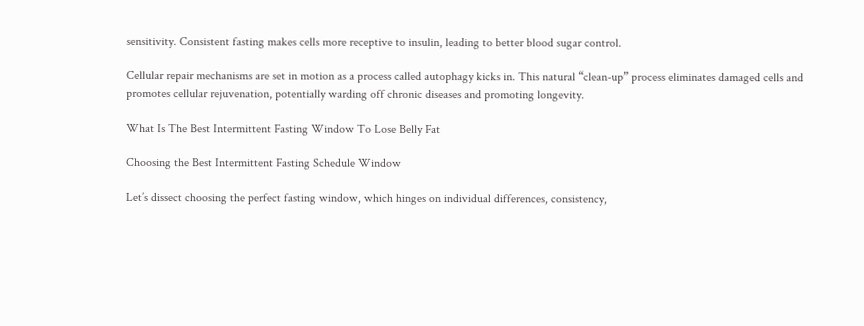sensitivity. Consistent fasting makes cells more receptive to insulin, leading to better blood sugar control.

Cellular repair mechanisms are set in motion as a process called autophagy kicks in. This natural “clean-up” process eliminates damaged cells and promotes cellular rejuvenation, potentially warding off chronic diseases and promoting longevity.

What Is The Best Intermittent Fasting Window To Lose Belly Fat

Choosing the Best Intermittent Fasting Schedule Window

Let’s dissect choosing the perfect fasting window, which hinges on individual differences, consistency,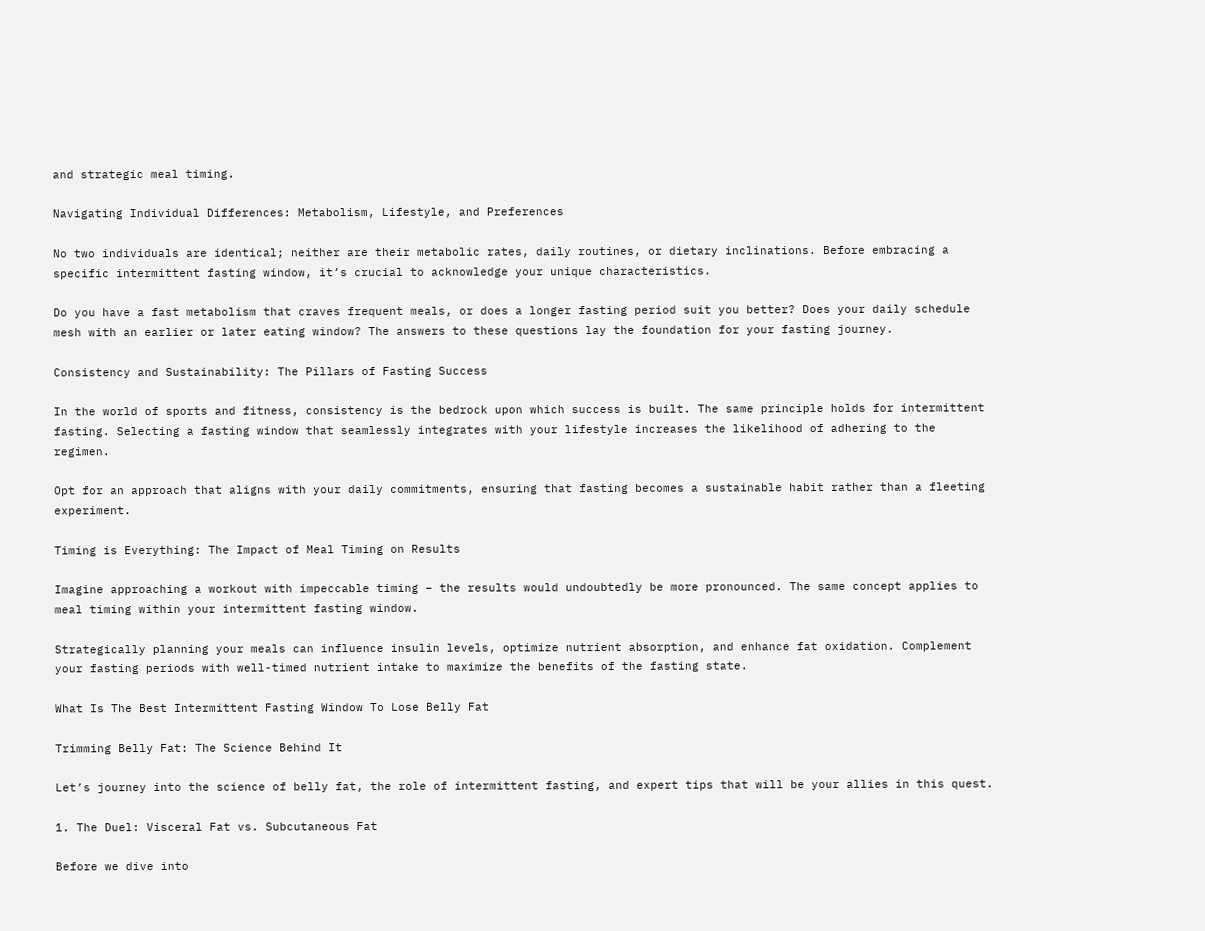and strategic meal timing.

Navigating Individual Differences: Metabolism, Lifestyle, and Preferences

No two individuals are identical; neither are their metabolic rates, daily routines, or dietary inclinations. Before embracing a specific intermittent fasting window, it’s crucial to acknowledge your unique characteristics.

Do you have a fast metabolism that craves frequent meals, or does a longer fasting period suit you better? Does your daily schedule mesh with an earlier or later eating window? The answers to these questions lay the foundation for your fasting journey.

Consistency and Sustainability: The Pillars of Fasting Success

In the world of sports and fitness, consistency is the bedrock upon which success is built. The same principle holds for intermittent fasting. Selecting a fasting window that seamlessly integrates with your lifestyle increases the likelihood of adhering to the regimen.

Opt for an approach that aligns with your daily commitments, ensuring that fasting becomes a sustainable habit rather than a fleeting experiment.

Timing is Everything: The Impact of Meal Timing on Results

Imagine approaching a workout with impeccable timing – the results would undoubtedly be more pronounced. The same concept applies to meal timing within your intermittent fasting window.

Strategically planning your meals can influence insulin levels, optimize nutrient absorption, and enhance fat oxidation. Complement your fasting periods with well-timed nutrient intake to maximize the benefits of the fasting state.

What Is The Best Intermittent Fasting Window To Lose Belly Fat

Trimming Belly Fat: The Science Behind It

Let’s journey into the science of belly fat, the role of intermittent fasting, and expert tips that will be your allies in this quest.

1. The Duel: Visceral Fat vs. Subcutaneous Fat

Before we dive into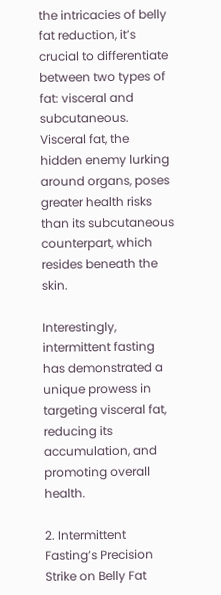the intricacies of belly fat reduction, it’s crucial to differentiate between two types of fat: visceral and subcutaneous. Visceral fat, the hidden enemy lurking around organs, poses greater health risks than its subcutaneous counterpart, which resides beneath the skin.

Interestingly, intermittent fasting has demonstrated a unique prowess in targeting visceral fat, reducing its accumulation, and promoting overall health.

2. Intermittent Fasting’s Precision Strike on Belly Fat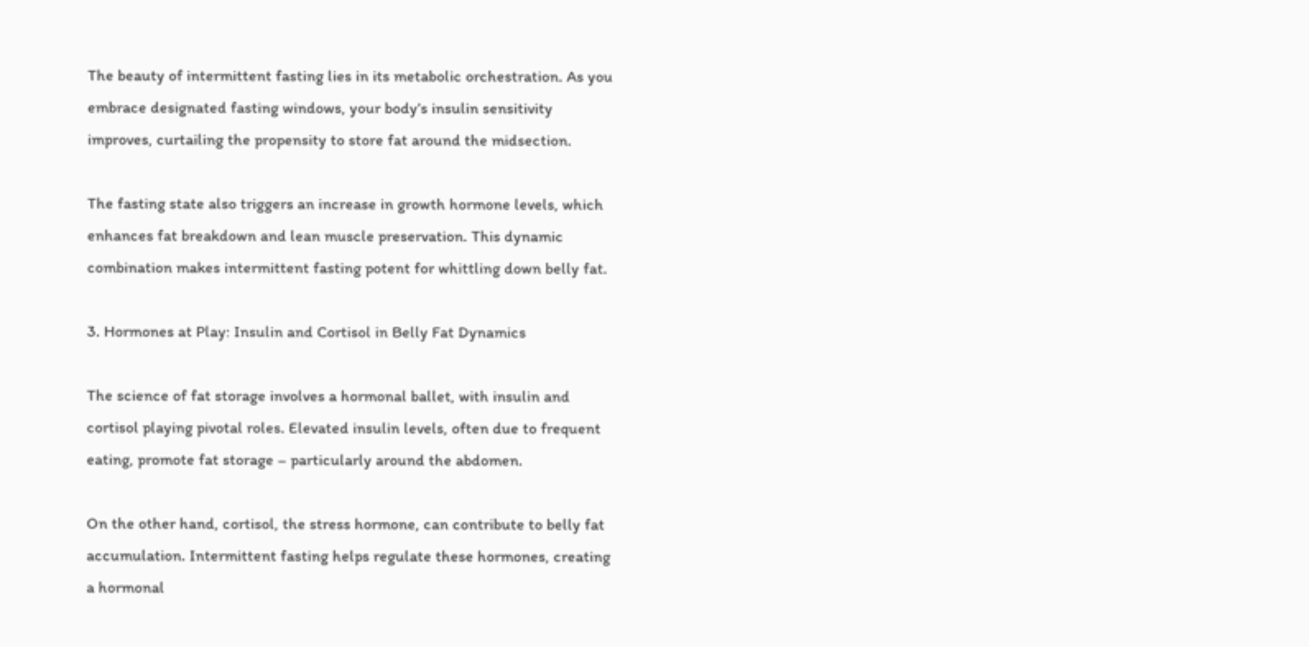The beauty of intermittent fasting lies in its metabolic orchestration. As you embrace designated fasting windows, your body’s insulin sensitivity improves, curtailing the propensity to store fat around the midsection.

The fasting state also triggers an increase in growth hormone levels, which enhances fat breakdown and lean muscle preservation. This dynamic combination makes intermittent fasting potent for whittling down belly fat.

3. Hormones at Play: Insulin and Cortisol in Belly Fat Dynamics

The science of fat storage involves a hormonal ballet, with insulin and cortisol playing pivotal roles. Elevated insulin levels, often due to frequent eating, promote fat storage – particularly around the abdomen.

On the other hand, cortisol, the stress hormone, can contribute to belly fat accumulation. Intermittent fasting helps regulate these hormones, creating a hormonal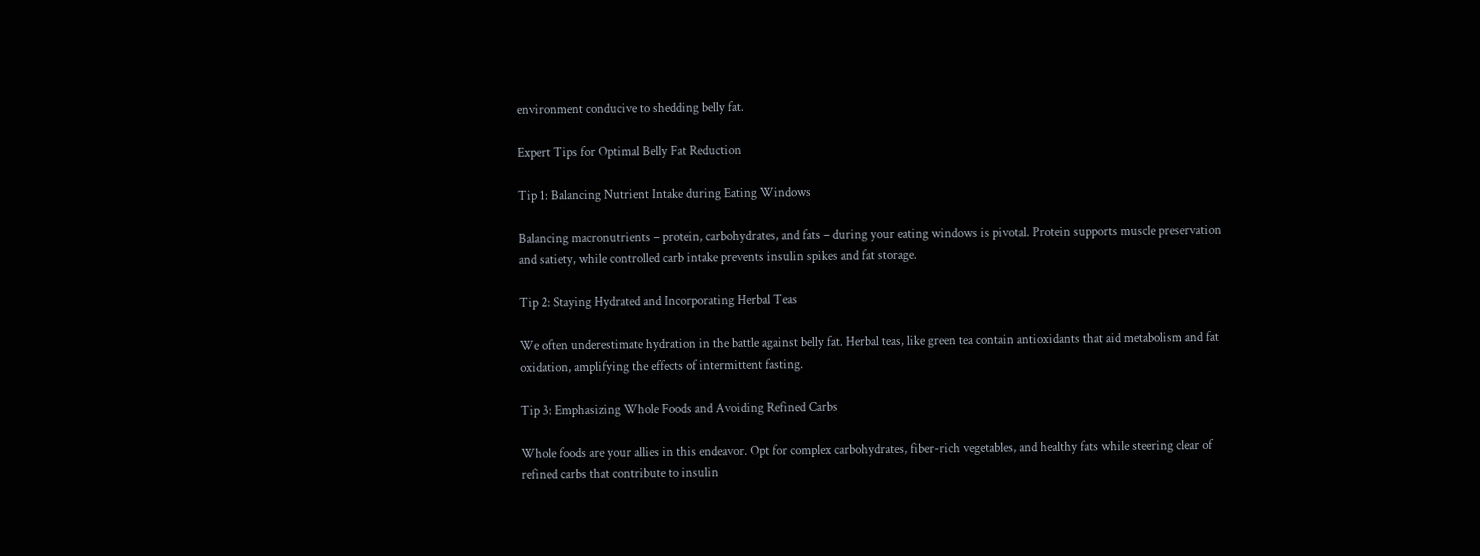environment conducive to shedding belly fat.

Expert Tips for Optimal Belly Fat Reduction

Tip 1: Balancing Nutrient Intake during Eating Windows

Balancing macronutrients – protein, carbohydrates, and fats – during your eating windows is pivotal. Protein supports muscle preservation and satiety, while controlled carb intake prevents insulin spikes and fat storage.

Tip 2: Staying Hydrated and Incorporating Herbal Teas

We often underestimate hydration in the battle against belly fat. Herbal teas, like green tea contain antioxidants that aid metabolism and fat oxidation, amplifying the effects of intermittent fasting.

Tip 3: Emphasizing Whole Foods and Avoiding Refined Carbs

Whole foods are your allies in this endeavor. Opt for complex carbohydrates, fiber-rich vegetables, and healthy fats while steering clear of refined carbs that contribute to insulin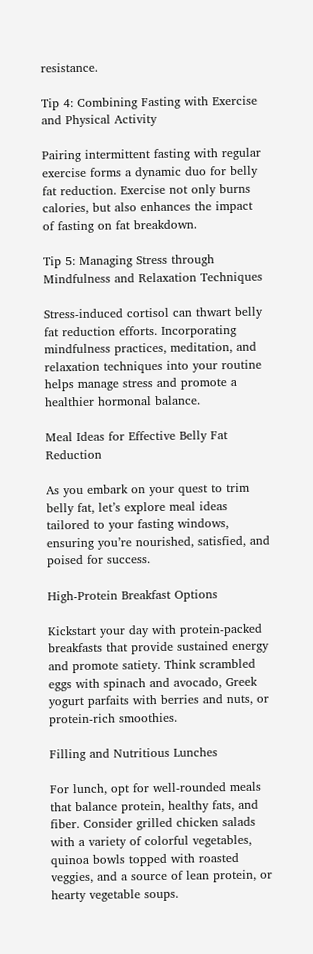resistance.

Tip 4: Combining Fasting with Exercise and Physical Activity

Pairing intermittent fasting with regular exercise forms a dynamic duo for belly fat reduction. Exercise not only burns calories, but also enhances the impact of fasting on fat breakdown.

Tip 5: Managing Stress through Mindfulness and Relaxation Techniques

Stress-induced cortisol can thwart belly fat reduction efforts. Incorporating mindfulness practices, meditation, and relaxation techniques into your routine helps manage stress and promote a healthier hormonal balance.

Meal Ideas for Effective Belly Fat Reduction

As you embark on your quest to trim belly fat, let’s explore meal ideas tailored to your fasting windows, ensuring you’re nourished, satisfied, and poised for success.

High-Protein Breakfast Options

Kickstart your day with protein-packed breakfasts that provide sustained energy and promote satiety. Think scrambled eggs with spinach and avocado, Greek yogurt parfaits with berries and nuts, or protein-rich smoothies.

Filling and Nutritious Lunches

For lunch, opt for well-rounded meals that balance protein, healthy fats, and fiber. Consider grilled chicken salads with a variety of colorful vegetables, quinoa bowls topped with roasted veggies, and a source of lean protein, or hearty vegetable soups.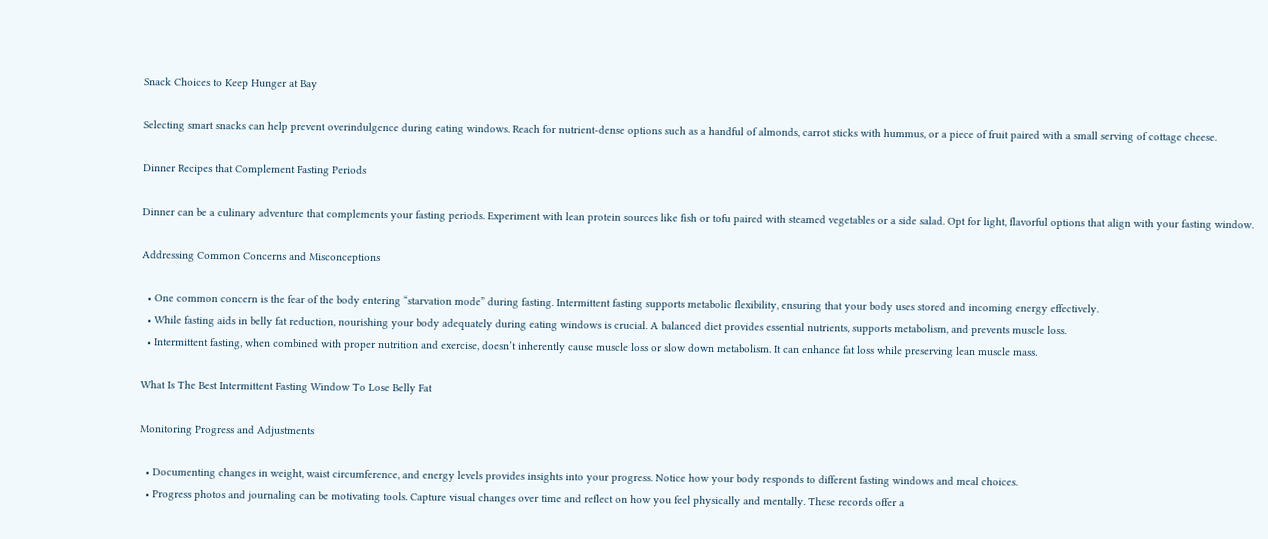Snack Choices to Keep Hunger at Bay

Selecting smart snacks can help prevent overindulgence during eating windows. Reach for nutrient-dense options such as a handful of almonds, carrot sticks with hummus, or a piece of fruit paired with a small serving of cottage cheese.

Dinner Recipes that Complement Fasting Periods

Dinner can be a culinary adventure that complements your fasting periods. Experiment with lean protein sources like fish or tofu paired with steamed vegetables or a side salad. Opt for light, flavorful options that align with your fasting window.

Addressing Common Concerns and Misconceptions

  • One common concern is the fear of the body entering “starvation mode” during fasting. Intermittent fasting supports metabolic flexibility, ensuring that your body uses stored and incoming energy effectively.
  • While fasting aids in belly fat reduction, nourishing your body adequately during eating windows is crucial. A balanced diet provides essential nutrients, supports metabolism, and prevents muscle loss.
  • Intermittent fasting, when combined with proper nutrition and exercise, doesn’t inherently cause muscle loss or slow down metabolism. It can enhance fat loss while preserving lean muscle mass.

What Is The Best Intermittent Fasting Window To Lose Belly Fat

Monitoring Progress and Adjustments

  • Documenting changes in weight, waist circumference, and energy levels provides insights into your progress. Notice how your body responds to different fasting windows and meal choices.
  • Progress photos and journaling can be motivating tools. Capture visual changes over time and reflect on how you feel physically and mentally. These records offer a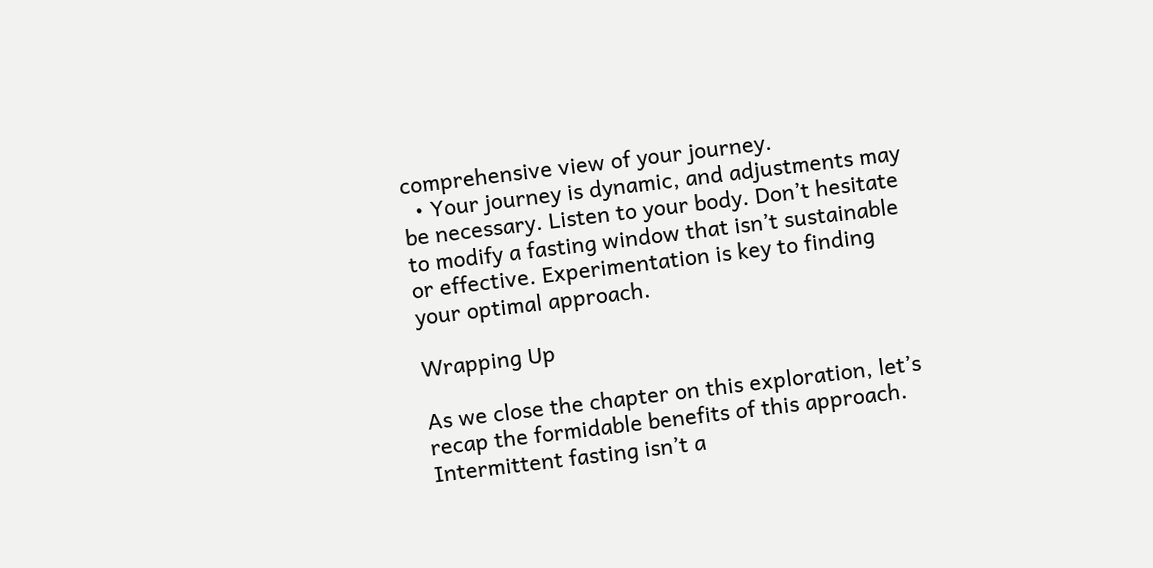comprehensive view of your journey.
  • Your journey is dynamic, and adjustments may be necessary. Listen to your body. Don’t hesitate to modify a fasting window that isn’t sustainable or effective. Experimentation is key to finding your optimal approach.

Wrapping Up

As we close the chapter on this exploration, let’s recap the formidable benefits of this approach. Intermittent fasting isn’t a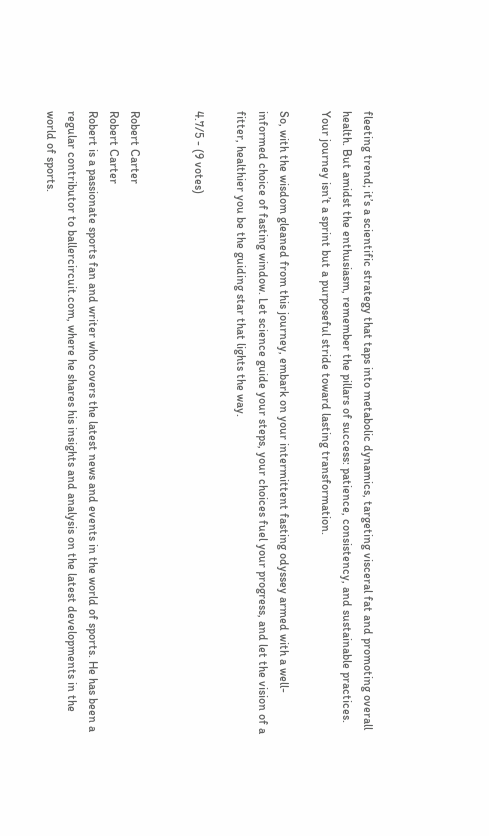fleeting trend; it’s a scientific strategy that taps into metabolic dynamics, targeting visceral fat and promoting overall health. But amidst the enthusiasm, remember the pillars of success: patience, consistency, and sustainable practices. Your journey isn’t a sprint but a purposeful stride toward lasting transformation.

So, with the wisdom gleaned from this journey, embark on your intermittent fasting odyssey armed with a well-informed choice of fasting window. Let science guide your steps, your choices fuel your progress, and let the vision of a fitter, healthier you be the guiding star that lights the way.

4.7/5 - (9 votes)


Robert Carter
Robert Carter
Robert is a passionate sports fan and writer who covers the latest news and events in the world of sports. He has been a regular contributor to ballercircuit.com, where he shares his insights and analysis on the latest developments in the world of sports.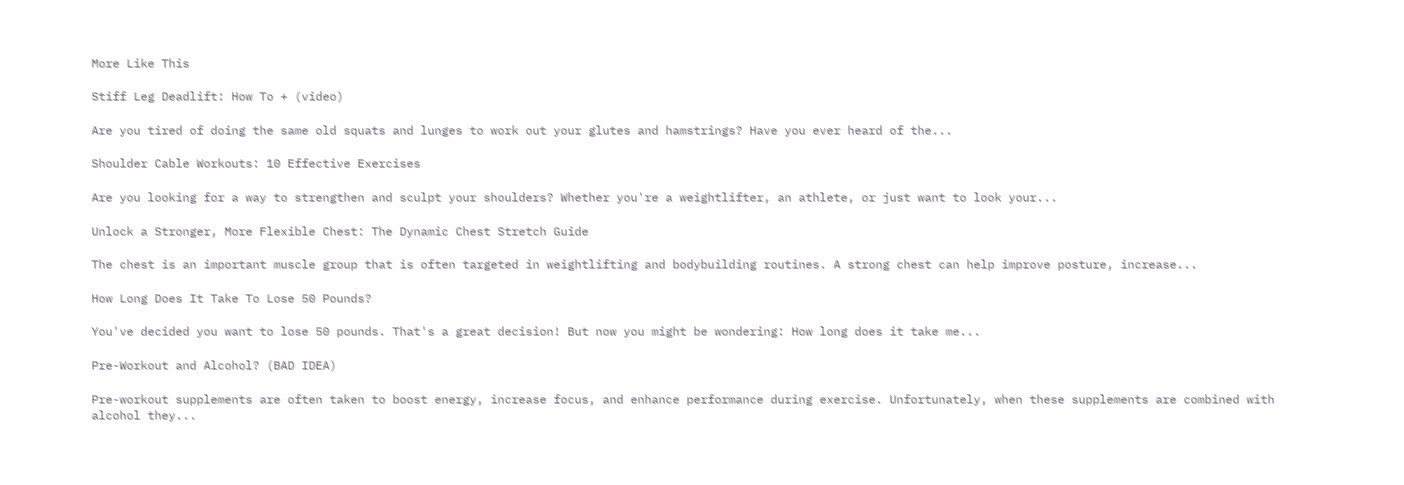More Like This

Stiff Leg Deadlift: How To + (video)

Are you tired of doing the same old squats and lunges to work out your glutes and hamstrings? Have you ever heard of the...

Shoulder Cable Workouts: 10 Effective Exercises

Are you looking for a way to strengthen and sculpt your shoulders? Whether you're a weightlifter, an athlete, or just want to look your...

Unlock a Stronger, More Flexible Chest: The Dynamic Chest Stretch Guide

The chest is an important muscle group that is often targeted in weightlifting and bodybuilding routines. A strong chest can help improve posture, increase...

How Long Does It Take To Lose 50 Pounds?

You've decided you want to lose 50 pounds. That's a great decision! But now you might be wondering: How long does it take me...

Pre-Workout and Alcohol? (BAD IDEA)

Pre-workout supplements are often taken to boost energy, increase focus, and enhance performance during exercise. Unfortunately, when these supplements are combined with alcohol they...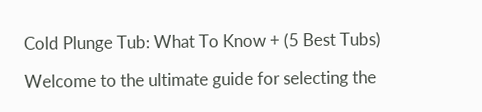Cold Plunge Tub: What To Know + (5 Best Tubs)

Welcome to the ultimate guide for selecting the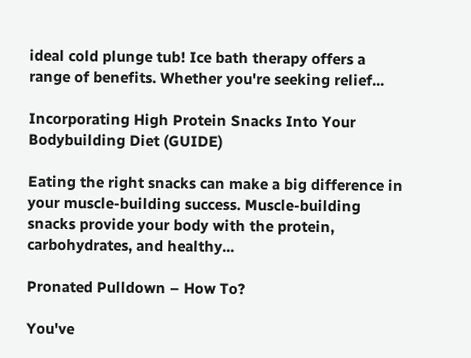ideal cold plunge tub! Ice bath therapy offers a range of benefits. Whether you're seeking relief...

Incorporating High Protein Snacks Into Your Bodybuilding Diet (GUIDE)

Eating the right snacks can make a big difference in your muscle-building success. Muscle-building snacks provide your body with the protein, carbohydrates, and healthy...

Pronated Pulldown – How To?

You've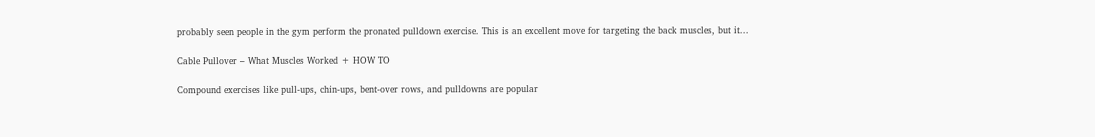probably seen people in the gym perform the pronated pulldown exercise. This is an excellent move for targeting the back muscles, but it...

Cable Pullover – What Muscles Worked + HOW TO

Compound exercises like pull-ups, chin-ups, bent-over rows, and pulldowns are popular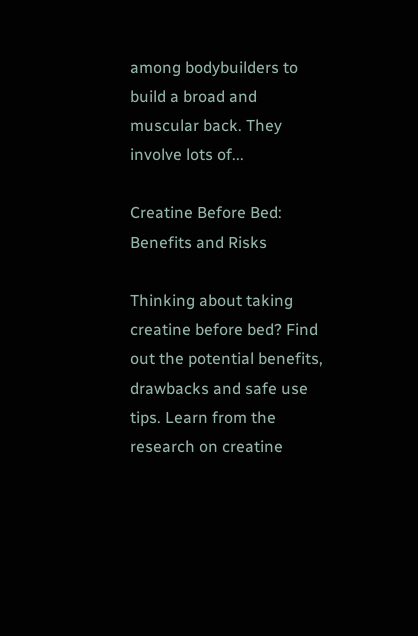among bodybuilders to build a broad and muscular back. They involve lots of...

Creatine Before Bed: Benefits and Risks

Thinking about taking creatine before bed? Find out the potential benefits, drawbacks and safe use tips. Learn from the research on creatine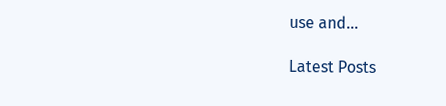use and...

Latest Posts